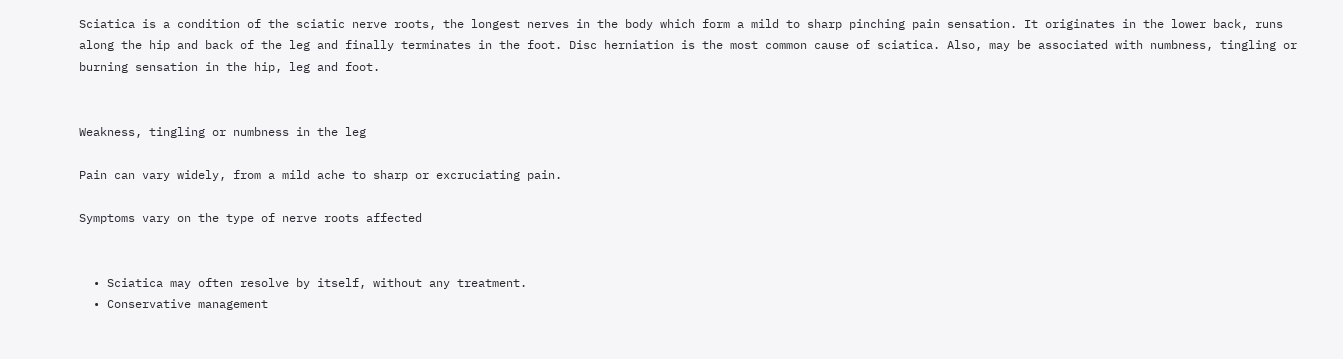Sciatica is a condition of the sciatic nerve roots, the longest nerves in the body which form a mild to sharp pinching pain sensation. It originates in the lower back, runs along the hip and back of the leg and finally terminates in the foot. Disc herniation is the most common cause of sciatica. Also, may be associated with numbness, tingling or burning sensation in the hip, leg and foot.


Weakness, tingling or numbness in the leg

Pain can vary widely, from a mild ache to sharp or excruciating pain.

Symptoms vary on the type of nerve roots affected


  • Sciatica may often resolve by itself, without any treatment.
  • Conservative management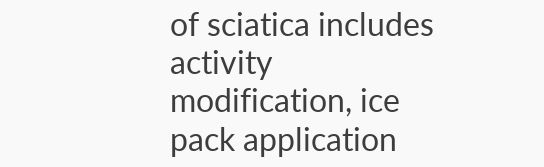of sciatica includes activity modification, ice pack application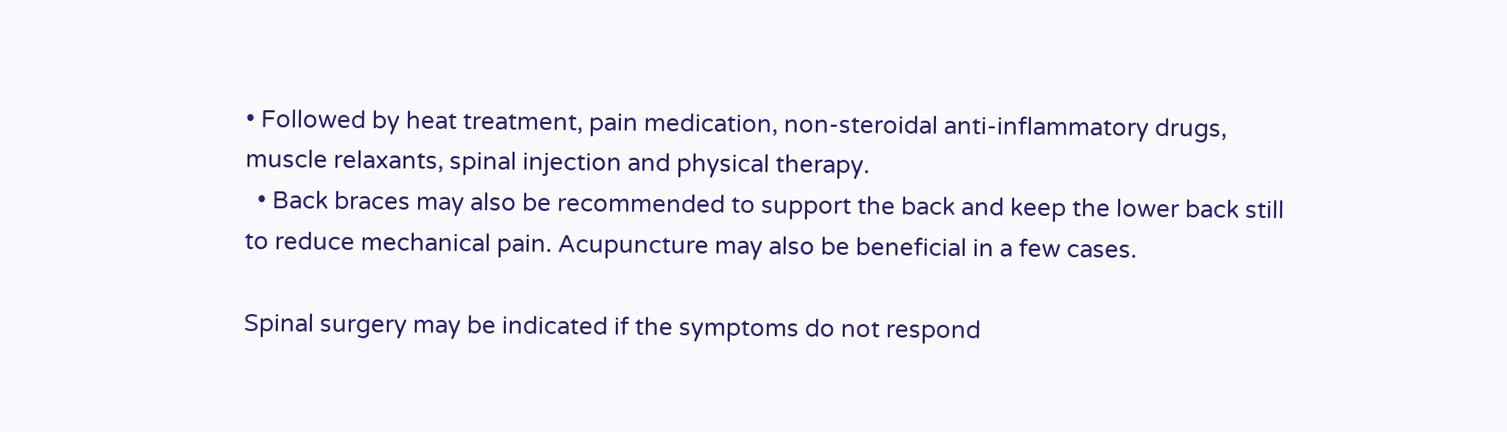• Followed by heat treatment, pain medication, non-steroidal anti-inflammatory drugs, muscle relaxants, spinal injection and physical therapy.
  • Back braces may also be recommended to support the back and keep the lower back still to reduce mechanical pain. Acupuncture may also be beneficial in a few cases.

Spinal surgery may be indicated if the symptoms do not respond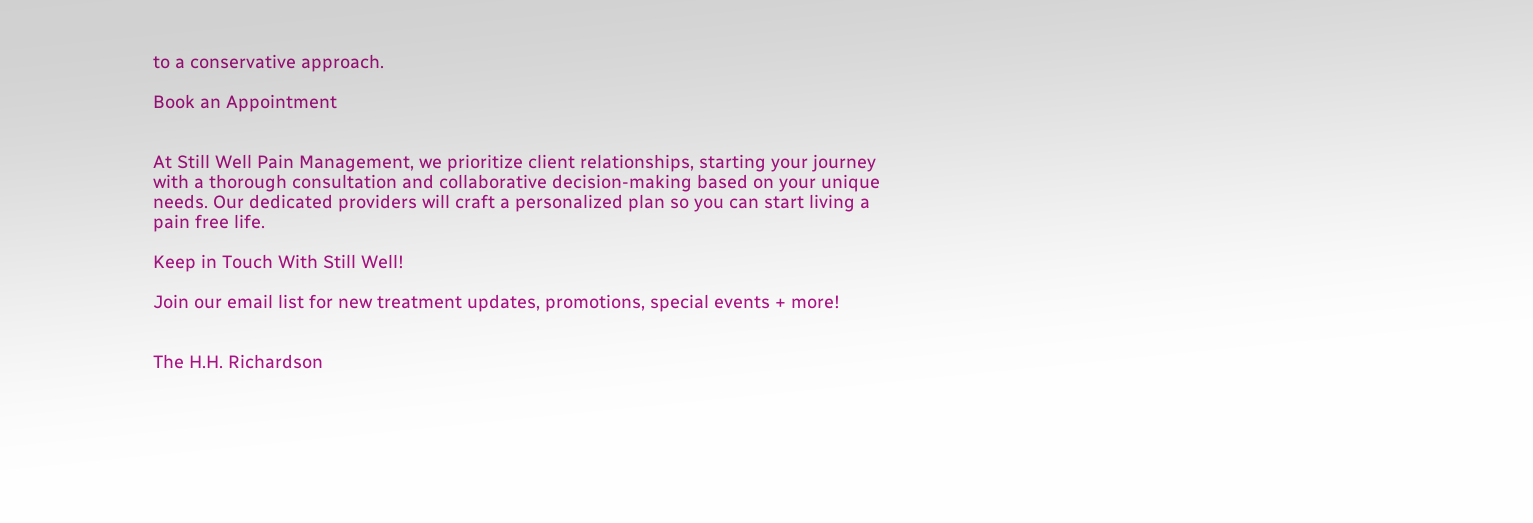to a conservative approach.

Book an Appointment


At Still Well Pain Management, we prioritize client relationships, starting your journey with a thorough consultation and collaborative decision-making based on your unique needs. Our dedicated providers will craft a personalized plan so you can start living a pain free life.

Keep in Touch With Still Well!

Join our email list for new treatment updates, promotions, special events + more!


The H.H. Richardson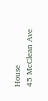House
45 McClean Ave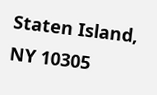Staten Island, NY 10305